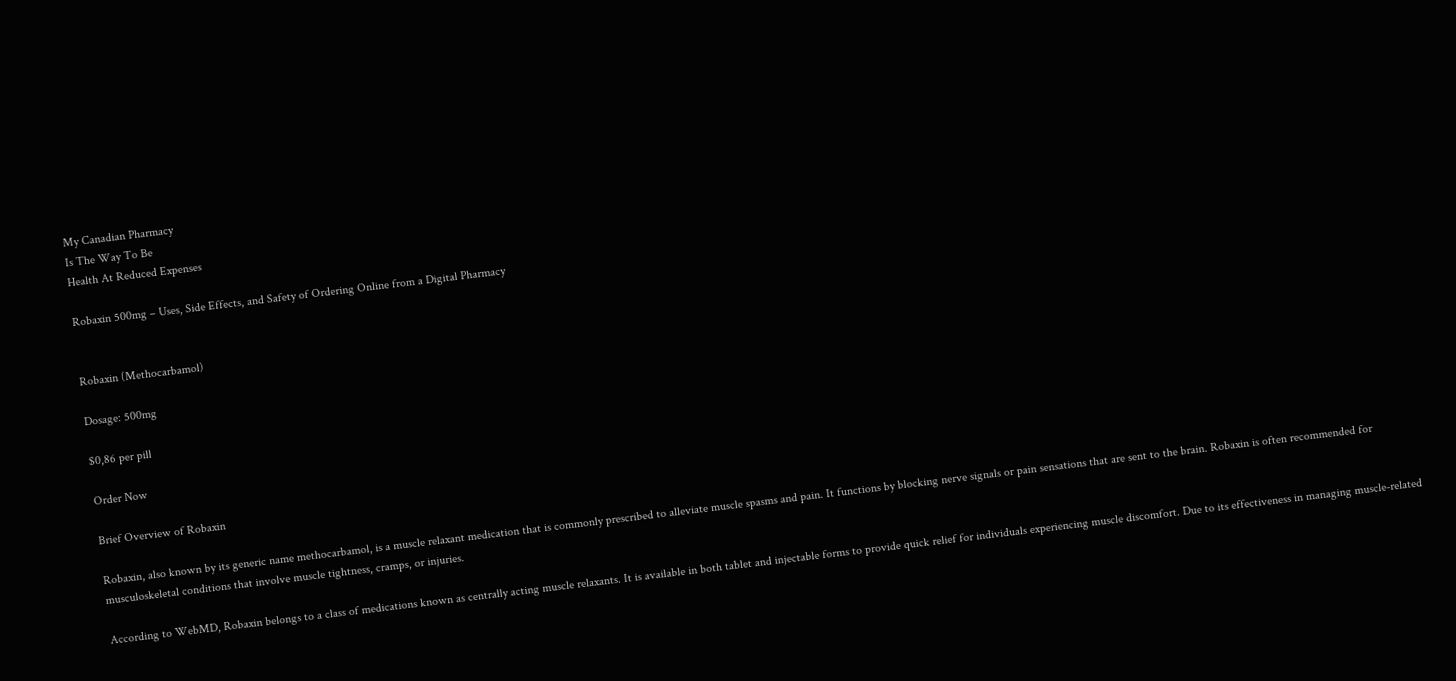My Canadian Pharmacy
Is The Way To Be
Health At Reduced Expenses

Robaxin 500mg – Uses, Side Effects, and Safety of Ordering Online from a Digital Pharmacy


Robaxin (Methocarbamol)

Dosage: 500mg

$0,86 per pill

Order Now

Brief Overview of Robaxin

Robaxin, also known by its generic name methocarbamol, is a muscle relaxant medication that is commonly prescribed to alleviate muscle spasms and pain. It functions by blocking nerve signals or pain sensations that are sent to the brain. Robaxin is often recommended for musculoskeletal conditions that involve muscle tightness, cramps, or injuries.

According to WebMD, Robaxin belongs to a class of medications known as centrally acting muscle relaxants. It is available in both tablet and injectable forms to provide quick relief for individuals experiencing muscle discomfort. Due to its effectiveness in managing muscle-related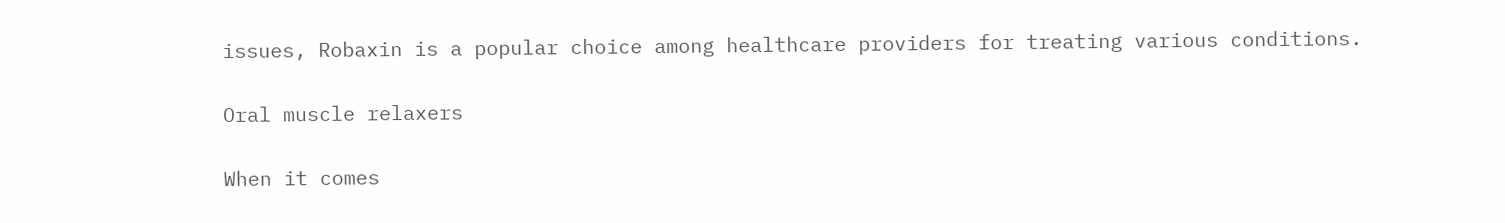issues, Robaxin is a popular choice among healthcare providers for treating various conditions.

Oral muscle relaxers

When it comes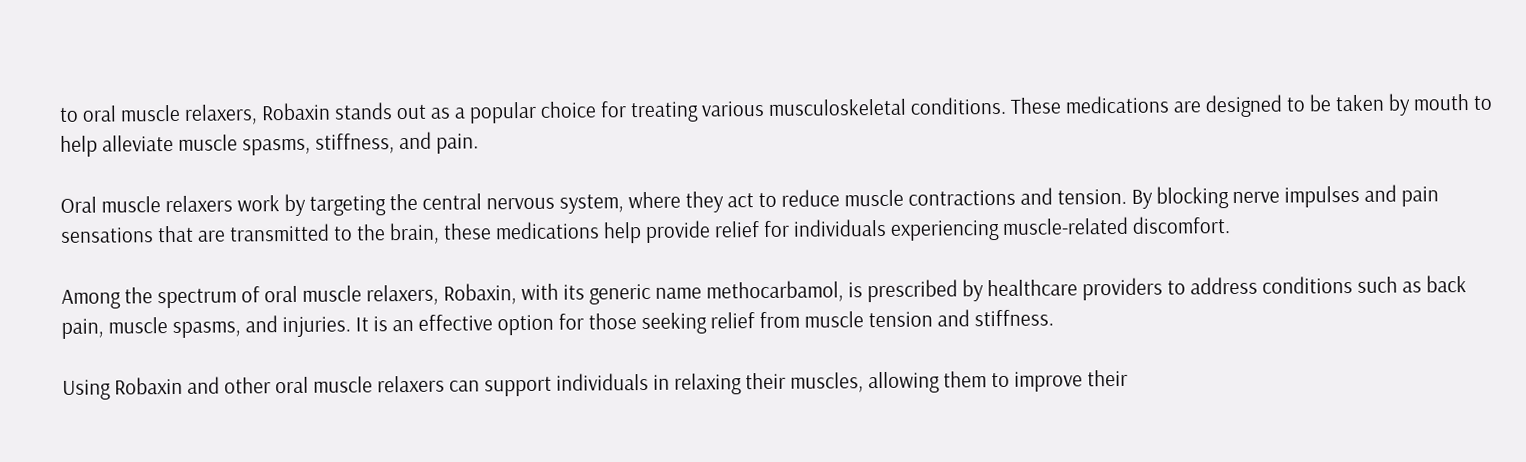to oral muscle relaxers, Robaxin stands out as a popular choice for treating various musculoskeletal conditions. These medications are designed to be taken by mouth to help alleviate muscle spasms, stiffness, and pain.

Oral muscle relaxers work by targeting the central nervous system, where they act to reduce muscle contractions and tension. By blocking nerve impulses and pain sensations that are transmitted to the brain, these medications help provide relief for individuals experiencing muscle-related discomfort.

Among the spectrum of oral muscle relaxers, Robaxin, with its generic name methocarbamol, is prescribed by healthcare providers to address conditions such as back pain, muscle spasms, and injuries. It is an effective option for those seeking relief from muscle tension and stiffness.

Using Robaxin and other oral muscle relaxers can support individuals in relaxing their muscles, allowing them to improve their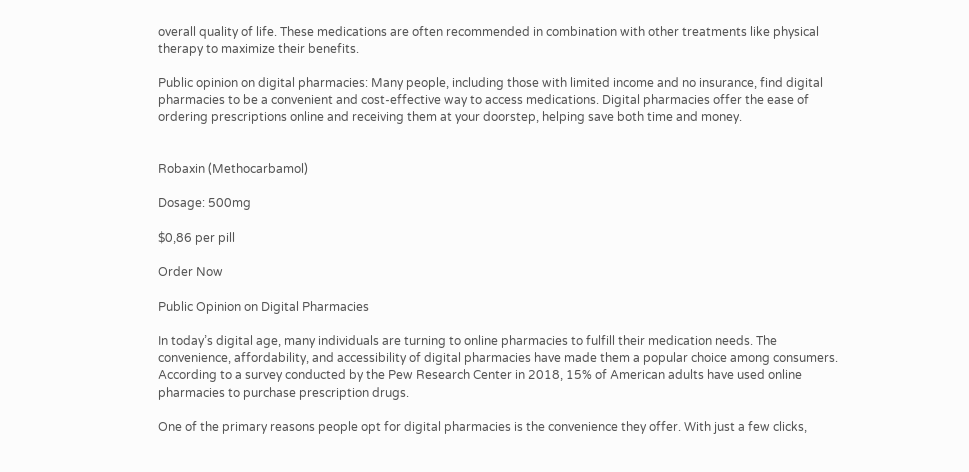overall quality of life. These medications are often recommended in combination with other treatments like physical therapy to maximize their benefits.

Public opinion on digital pharmacies: Many people, including those with limited income and no insurance, find digital pharmacies to be a convenient and cost-effective way to access medications. Digital pharmacies offer the ease of ordering prescriptions online and receiving them at your doorstep, helping save both time and money.


Robaxin (Methocarbamol)

Dosage: 500mg

$0,86 per pill

Order Now

Public Opinion on Digital Pharmacies

In today’s digital age, many individuals are turning to online pharmacies to fulfill their medication needs. The convenience, affordability, and accessibility of digital pharmacies have made them a popular choice among consumers. According to a survey conducted by the Pew Research Center in 2018, 15% of American adults have used online pharmacies to purchase prescription drugs.

One of the primary reasons people opt for digital pharmacies is the convenience they offer. With just a few clicks,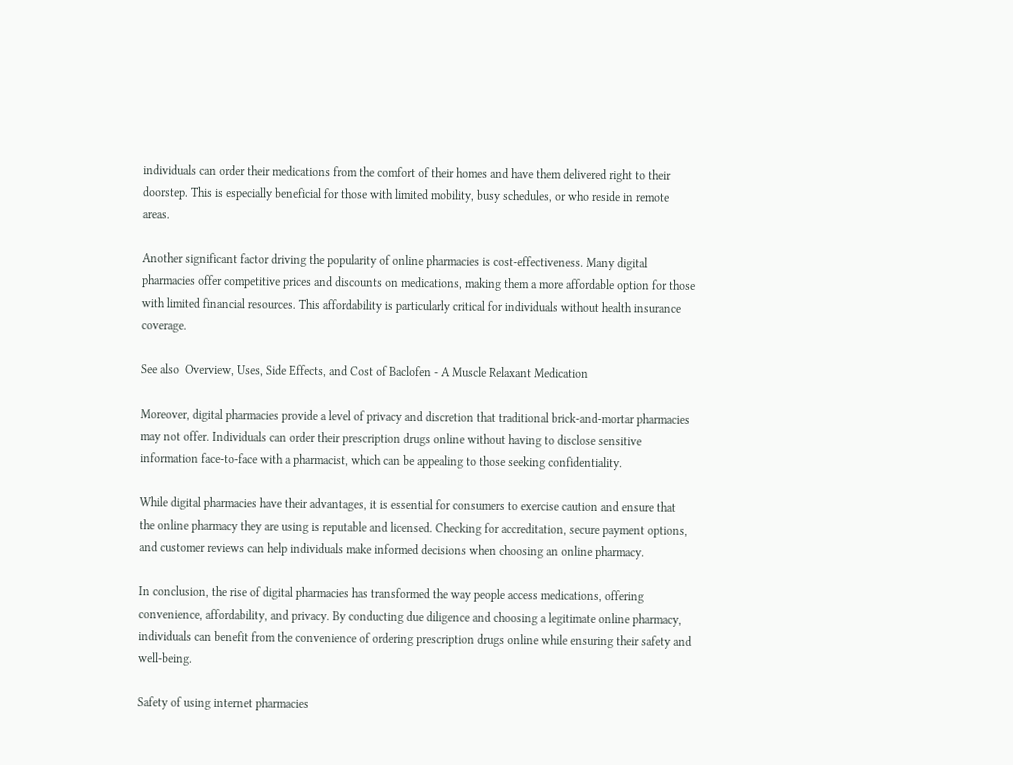individuals can order their medications from the comfort of their homes and have them delivered right to their doorstep. This is especially beneficial for those with limited mobility, busy schedules, or who reside in remote areas.

Another significant factor driving the popularity of online pharmacies is cost-effectiveness. Many digital pharmacies offer competitive prices and discounts on medications, making them a more affordable option for those with limited financial resources. This affordability is particularly critical for individuals without health insurance coverage.

See also  Overview, Uses, Side Effects, and Cost of Baclofen - A Muscle Relaxant Medication

Moreover, digital pharmacies provide a level of privacy and discretion that traditional brick-and-mortar pharmacies may not offer. Individuals can order their prescription drugs online without having to disclose sensitive information face-to-face with a pharmacist, which can be appealing to those seeking confidentiality.

While digital pharmacies have their advantages, it is essential for consumers to exercise caution and ensure that the online pharmacy they are using is reputable and licensed. Checking for accreditation, secure payment options, and customer reviews can help individuals make informed decisions when choosing an online pharmacy.

In conclusion, the rise of digital pharmacies has transformed the way people access medications, offering convenience, affordability, and privacy. By conducting due diligence and choosing a legitimate online pharmacy, individuals can benefit from the convenience of ordering prescription drugs online while ensuring their safety and well-being.

Safety of using internet pharmacies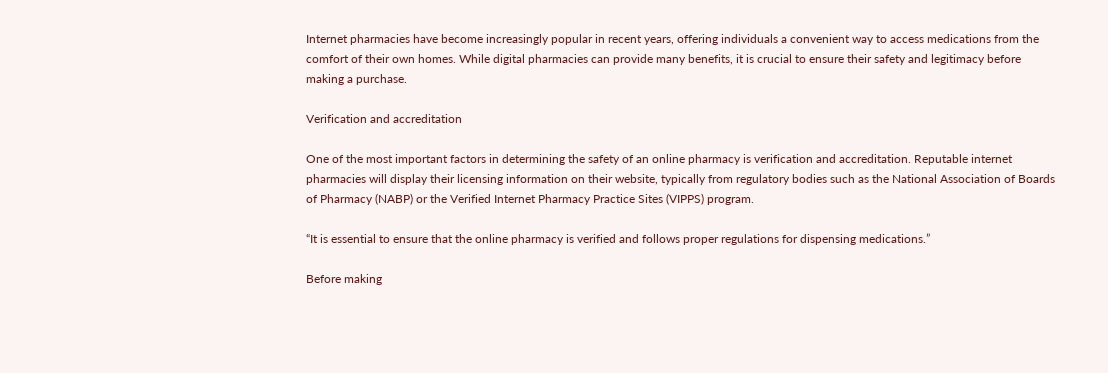Internet pharmacies have become increasingly popular in recent years, offering individuals a convenient way to access medications from the comfort of their own homes. While digital pharmacies can provide many benefits, it is crucial to ensure their safety and legitimacy before making a purchase.

Verification and accreditation

One of the most important factors in determining the safety of an online pharmacy is verification and accreditation. Reputable internet pharmacies will display their licensing information on their website, typically from regulatory bodies such as the National Association of Boards of Pharmacy (NABP) or the Verified Internet Pharmacy Practice Sites (VIPPS) program.

“It is essential to ensure that the online pharmacy is verified and follows proper regulations for dispensing medications.”

Before making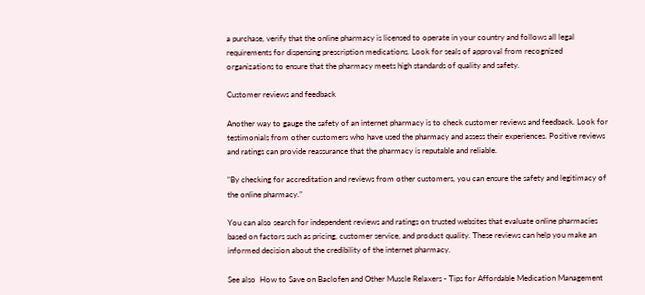a purchase, verify that the online pharmacy is licensed to operate in your country and follows all legal requirements for dispensing prescription medications. Look for seals of approval from recognized organizations to ensure that the pharmacy meets high standards of quality and safety.

Customer reviews and feedback

Another way to gauge the safety of an internet pharmacy is to check customer reviews and feedback. Look for testimonials from other customers who have used the pharmacy and assess their experiences. Positive reviews and ratings can provide reassurance that the pharmacy is reputable and reliable.

“By checking for accreditation and reviews from other customers, you can ensure the safety and legitimacy of the online pharmacy.”

You can also search for independent reviews and ratings on trusted websites that evaluate online pharmacies based on factors such as pricing, customer service, and product quality. These reviews can help you make an informed decision about the credibility of the internet pharmacy.

See also  How to Save on Baclofen and Other Muscle Relaxers - Tips for Affordable Medication Management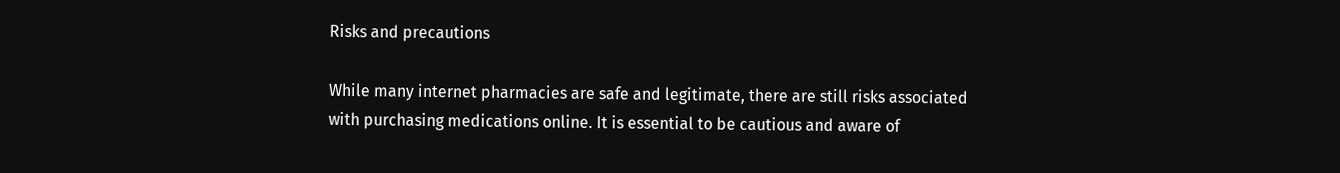Risks and precautions

While many internet pharmacies are safe and legitimate, there are still risks associated with purchasing medications online. It is essential to be cautious and aware of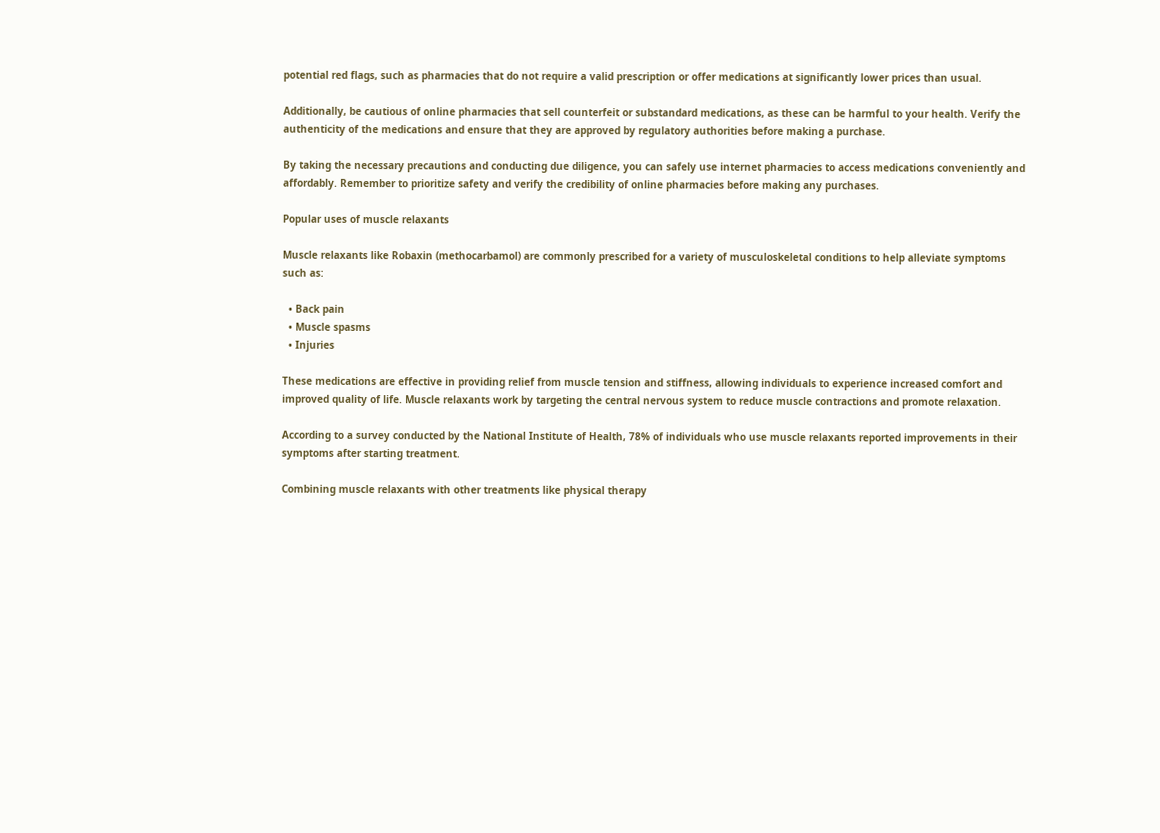potential red flags, such as pharmacies that do not require a valid prescription or offer medications at significantly lower prices than usual.

Additionally, be cautious of online pharmacies that sell counterfeit or substandard medications, as these can be harmful to your health. Verify the authenticity of the medications and ensure that they are approved by regulatory authorities before making a purchase.

By taking the necessary precautions and conducting due diligence, you can safely use internet pharmacies to access medications conveniently and affordably. Remember to prioritize safety and verify the credibility of online pharmacies before making any purchases.

Popular uses of muscle relaxants

Muscle relaxants like Robaxin (methocarbamol) are commonly prescribed for a variety of musculoskeletal conditions to help alleviate symptoms such as:

  • Back pain
  • Muscle spasms
  • Injuries

These medications are effective in providing relief from muscle tension and stiffness, allowing individuals to experience increased comfort and improved quality of life. Muscle relaxants work by targeting the central nervous system to reduce muscle contractions and promote relaxation.

According to a survey conducted by the National Institute of Health, 78% of individuals who use muscle relaxants reported improvements in their symptoms after starting treatment.

Combining muscle relaxants with other treatments like physical therapy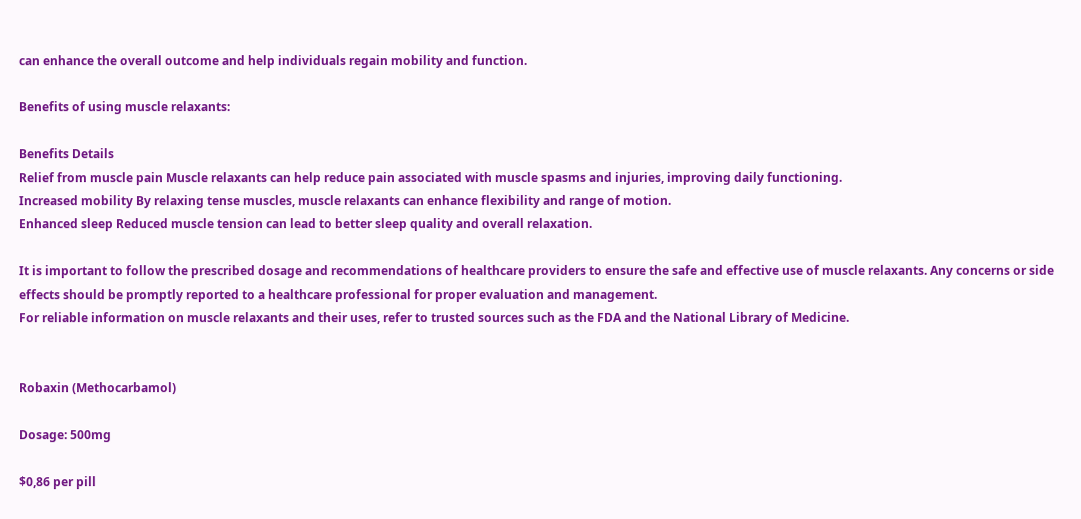can enhance the overall outcome and help individuals regain mobility and function.

Benefits of using muscle relaxants:

Benefits Details
Relief from muscle pain Muscle relaxants can help reduce pain associated with muscle spasms and injuries, improving daily functioning.
Increased mobility By relaxing tense muscles, muscle relaxants can enhance flexibility and range of motion.
Enhanced sleep Reduced muscle tension can lead to better sleep quality and overall relaxation.

It is important to follow the prescribed dosage and recommendations of healthcare providers to ensure the safe and effective use of muscle relaxants. Any concerns or side effects should be promptly reported to a healthcare professional for proper evaluation and management.
For reliable information on muscle relaxants and their uses, refer to trusted sources such as the FDA and the National Library of Medicine.


Robaxin (Methocarbamol)

Dosage: 500mg

$0,86 per pill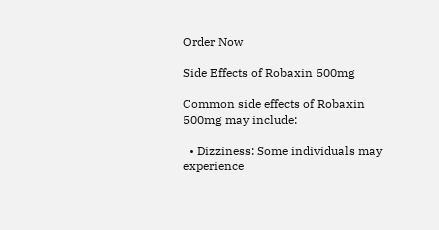Order Now

Side Effects of Robaxin 500mg

Common side effects of Robaxin 500mg may include:

  • Dizziness: Some individuals may experience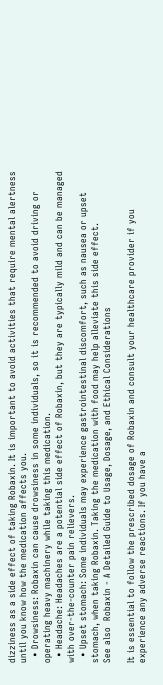dizziness as a side effect of taking Robaxin. It is important to avoid activities that require mental alertness until you know how the medication affects you.
  • Drowsiness: Robaxin can cause drowsiness in some individuals, so it is recommended to avoid driving or operating heavy machinery while taking this medication.
  • Headache: Headaches are a potential side effect of Robaxin, but they are typically mild and can be managed with over-the-counter pain relievers.
  • Upset stomach: Some individuals may experience gastrointestinal discomfort, such as nausea or upset stomach, when taking Robaxin. Taking the medication with food may help alleviate this side effect.
See also  Robaxin - A Detailed Guide to Usage, Dosage, and Ethical Considerations

It is essential to follow the prescribed dosage of Robaxin and consult your healthcare provider if you experience any adverse reactions. If you have a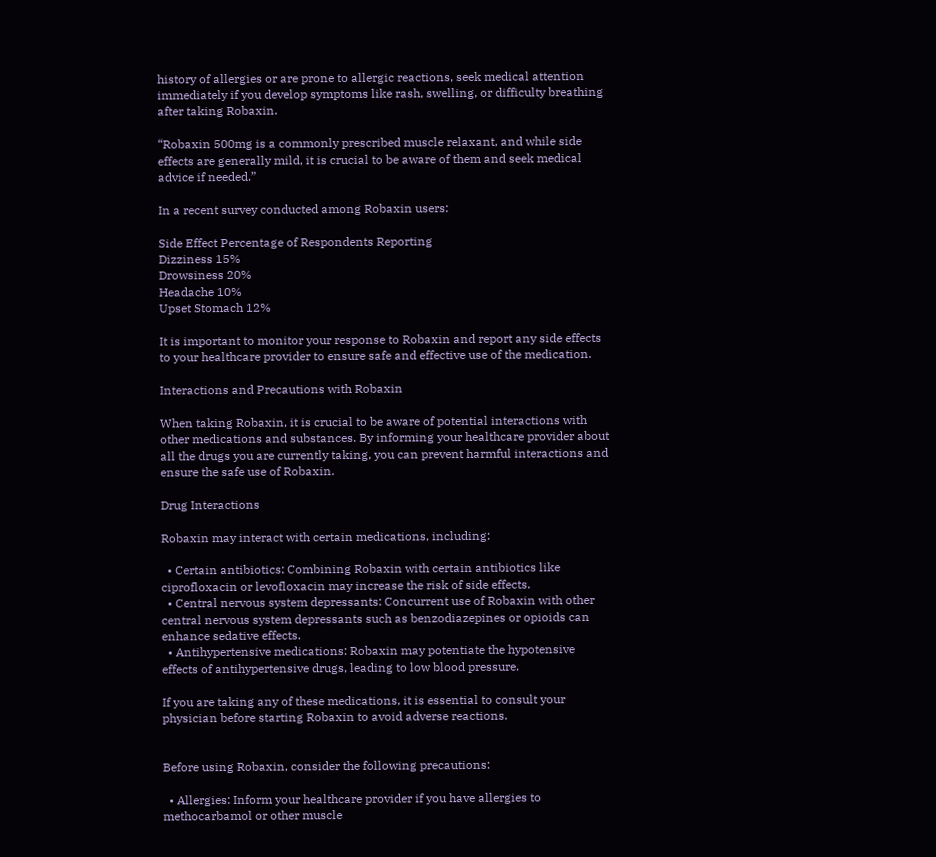history of allergies or are prone to allergic reactions, seek medical attention immediately if you develop symptoms like rash, swelling, or difficulty breathing after taking Robaxin.

“Robaxin 500mg is a commonly prescribed muscle relaxant, and while side effects are generally mild, it is crucial to be aware of them and seek medical advice if needed.”

In a recent survey conducted among Robaxin users:

Side Effect Percentage of Respondents Reporting
Dizziness 15%
Drowsiness 20%
Headache 10%
Upset Stomach 12%

It is important to monitor your response to Robaxin and report any side effects to your healthcare provider to ensure safe and effective use of the medication.

Interactions and Precautions with Robaxin

When taking Robaxin, it is crucial to be aware of potential interactions with other medications and substances. By informing your healthcare provider about all the drugs you are currently taking, you can prevent harmful interactions and ensure the safe use of Robaxin.

Drug Interactions

Robaxin may interact with certain medications, including:

  • Certain antibiotics: Combining Robaxin with certain antibiotics like ciprofloxacin or levofloxacin may increase the risk of side effects.
  • Central nervous system depressants: Concurrent use of Robaxin with other central nervous system depressants such as benzodiazepines or opioids can enhance sedative effects.
  • Antihypertensive medications: Robaxin may potentiate the hypotensive effects of antihypertensive drugs, leading to low blood pressure.

If you are taking any of these medications, it is essential to consult your physician before starting Robaxin to avoid adverse reactions.


Before using Robaxin, consider the following precautions:

  • Allergies: Inform your healthcare provider if you have allergies to methocarbamol or other muscle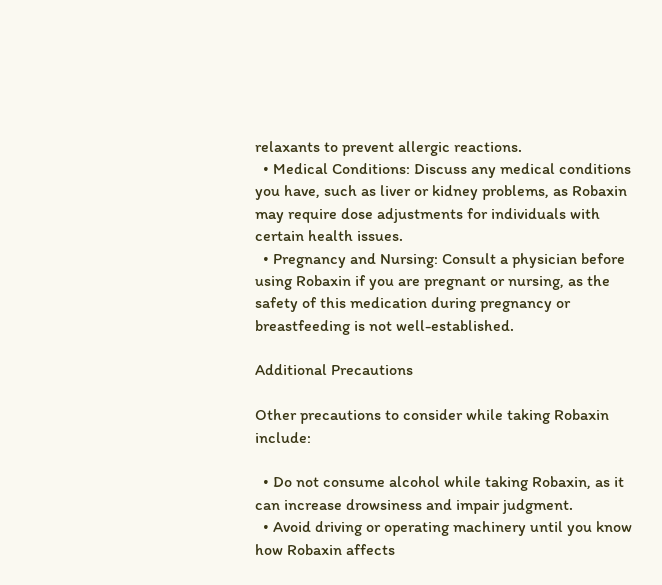relaxants to prevent allergic reactions.
  • Medical Conditions: Discuss any medical conditions you have, such as liver or kidney problems, as Robaxin may require dose adjustments for individuals with certain health issues.
  • Pregnancy and Nursing: Consult a physician before using Robaxin if you are pregnant or nursing, as the safety of this medication during pregnancy or breastfeeding is not well-established.

Additional Precautions

Other precautions to consider while taking Robaxin include:

  • Do not consume alcohol while taking Robaxin, as it can increase drowsiness and impair judgment.
  • Avoid driving or operating machinery until you know how Robaxin affects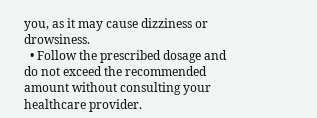you, as it may cause dizziness or drowsiness.
  • Follow the prescribed dosage and do not exceed the recommended amount without consulting your healthcare provider.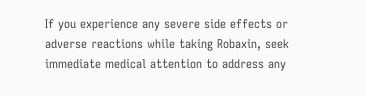If you experience any severe side effects or adverse reactions while taking Robaxin, seek immediate medical attention to address any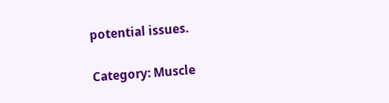potential issues.

Category: Muscle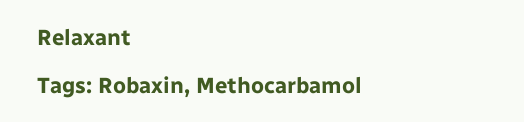Relaxant

Tags: Robaxin, Methocarbamol